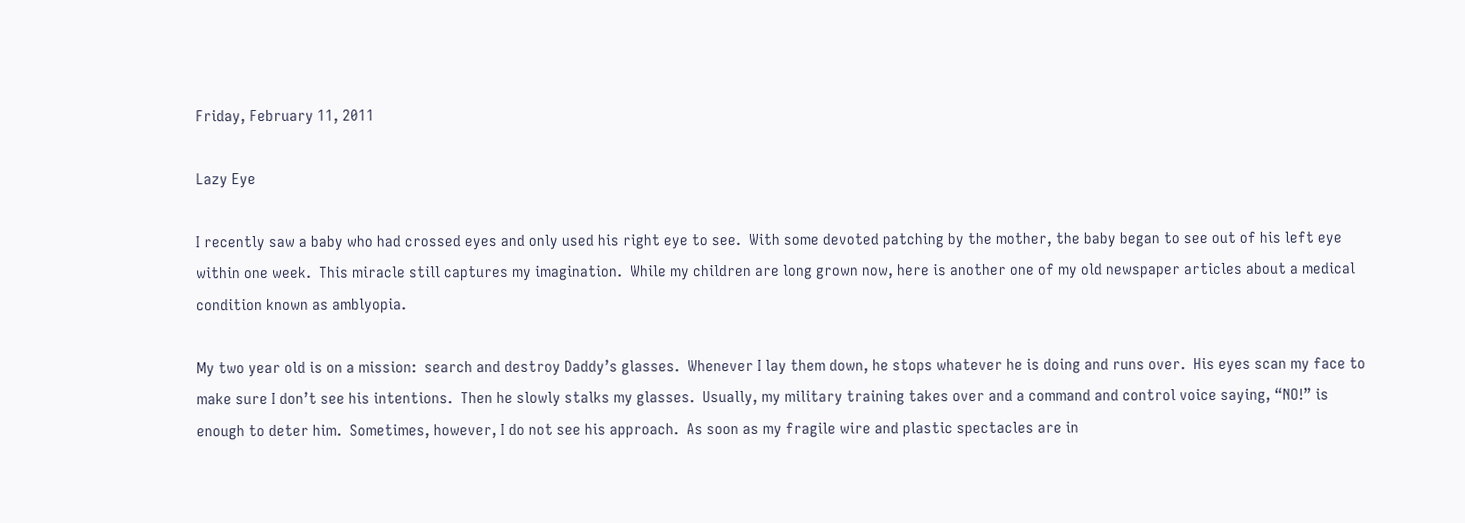Friday, February 11, 2011

Lazy Eye

I recently saw a baby who had crossed eyes and only used his right eye to see.  With some devoted patching by the mother, the baby began to see out of his left eye within one week.  This miracle still captures my imagination.  While my children are long grown now, here is another one of my old newspaper articles about a medical condition known as amblyopia.

My two year old is on a mission:  search and destroy Daddy’s glasses.  Whenever I lay them down, he stops whatever he is doing and runs over.  His eyes scan my face to make sure I don’t see his intentions.  Then he slowly stalks my glasses.  Usually, my military training takes over and a command and control voice saying, “NO!” is enough to deter him.  Sometimes, however, I do not see his approach.  As soon as my fragile wire and plastic spectacles are in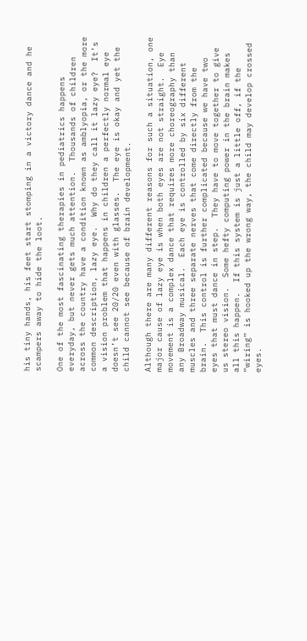his tiny hands, his feet start stomping in a victory dance and he scampers away to hide the loot.

One of the most fascinating therapies in pediatrics happens everyday, but never gets much attention.  Thousands of children across the country have a condition known as amblyopia, or the more common description, lazy eye.  Why do they call it lazy eye?  It’s a vision problem that happens in children a perfectly normal eye doesn’t see 20/20 even with glasses.  The eye is okay and yet the child cannot see because of brain development.

Although there are many different reasons for such a situation, one major cause of lazy eye is when both eyes are not straight.  Eye movement is a complex dance that requires more choreography than any Broadway musical.  Each eye is controlled by six different muscles and three separate nerves that come directly from the brain.  This control is further complicated because we have two eyes that must dance in step.  They have to move together to give us stereo vision.  Some hefty computing power in the brain makes all this happen.  If this system is just a little off, if the “wiring” is hooked up the wrong way, the child may develop crossed eyes.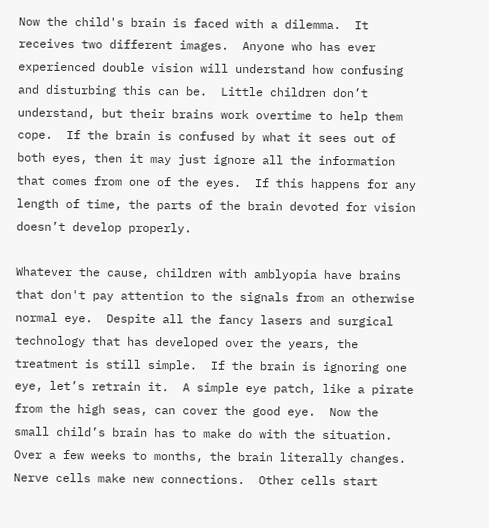Now the child's brain is faced with a dilemma.  It receives two different images.  Anyone who has ever experienced double vision will understand how confusing and disturbing this can be.  Little children don’t understand, but their brains work overtime to help them cope.  If the brain is confused by what it sees out of both eyes, then it may just ignore all the information that comes from one of the eyes.  If this happens for any length of time, the parts of the brain devoted for vision doesn’t develop properly.

Whatever the cause, children with amblyopia have brains that don't pay attention to the signals from an otherwise normal eye.  Despite all the fancy lasers and surgical technology that has developed over the years, the treatment is still simple.  If the brain is ignoring one eye, let’s retrain it.  A simple eye patch, like a pirate from the high seas, can cover the good eye.  Now the small child’s brain has to make do with the situation.  Over a few weeks to months, the brain literally changes.  Nerve cells make new connections.  Other cells start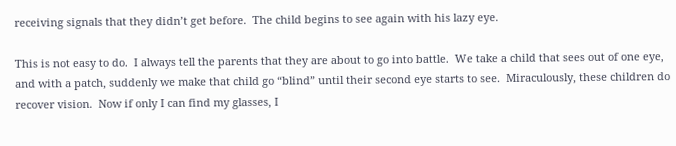receiving signals that they didn’t get before.  The child begins to see again with his lazy eye.

This is not easy to do.  I always tell the parents that they are about to go into battle.  We take a child that sees out of one eye, and with a patch, suddenly we make that child go “blind” until their second eye starts to see.  Miraculously, these children do recover vision.  Now if only I can find my glasses, I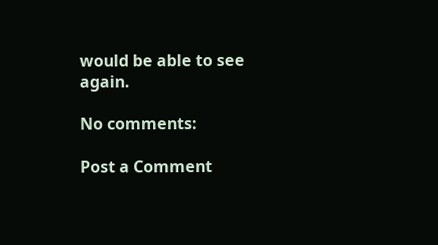would be able to see again.

No comments:

Post a Comment